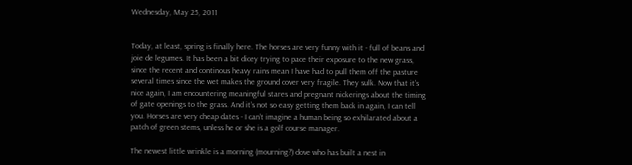Wednesday, May 25, 2011


Today, at least, spring is finally here. The horses are very funny with it - full of beans and joie de legumes. It has been a bit dicey trying to pace their exposure to the new grass, since the recent and continous heavy rains mean I have had to pull them off the pasture several times since the wet makes the ground cover very fragile. They sulk. Now that it’s nice again, I am encountering meaningful stares and pregnant nickerings about the timing of gate openings to the grass. And it’s not so easy getting them back in again, I can tell you. Horses are very cheap dates - I can’t imagine a human being so exhilarated about a patch of green stems, unless he or she is a golf course manager.

The newest little wrinkle is a morning (mourning?) dove who has built a nest in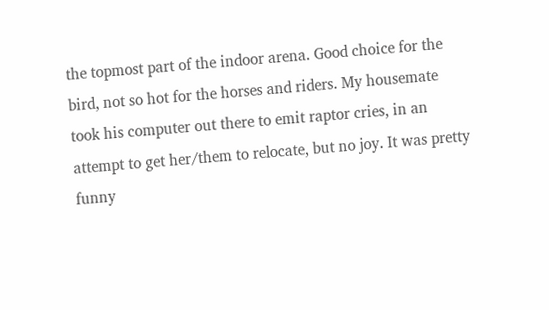the topmost part of the indoor arena. Good choice for the bird, not so hot for the horses and riders. My housemate took his computer out there to emit raptor cries, in an attempt to get her/them to relocate, but no joy. It was pretty funny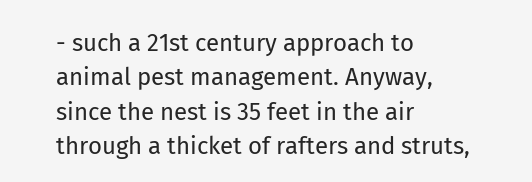- such a 21st century approach to animal pest management. Anyway, since the nest is 35 feet in the air through a thicket of rafters and struts,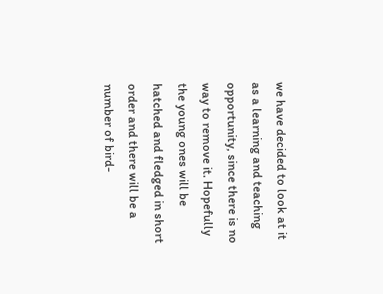we have decided to look at it as a learning and teaching opportunity, since there is no way to remove it. Hopefully the young ones will be hatched and fledged in short order and there will be a number of bird-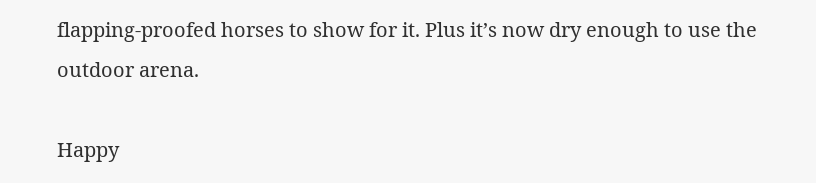flapping-proofed horses to show for it. Plus it’s now dry enough to use the outdoor arena.

Happy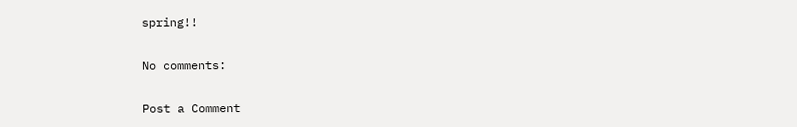spring!!

No comments:

Post a Comment